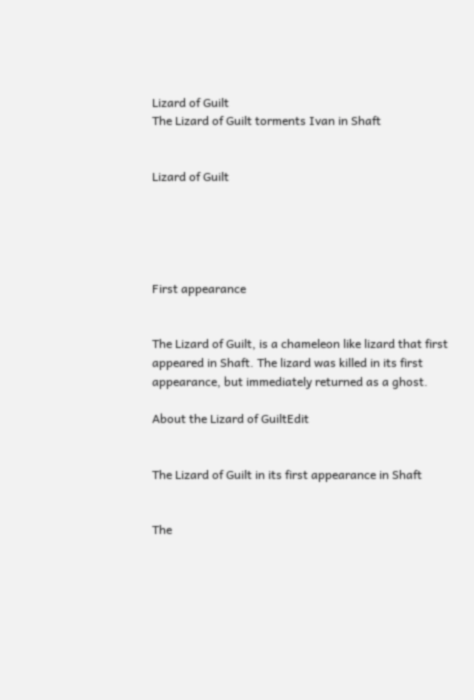Lizard of Guilt
The Lizard of Guilt torments Ivan in Shaft


Lizard of Guilt





First appearance


The Lizard of Guilt, is a chameleon like lizard that first appeared in Shaft. The lizard was killed in its first appearance, but immediately returned as a ghost.

About the Lizard of GuiltEdit


The Lizard of Guilt in its first appearance in Shaft


The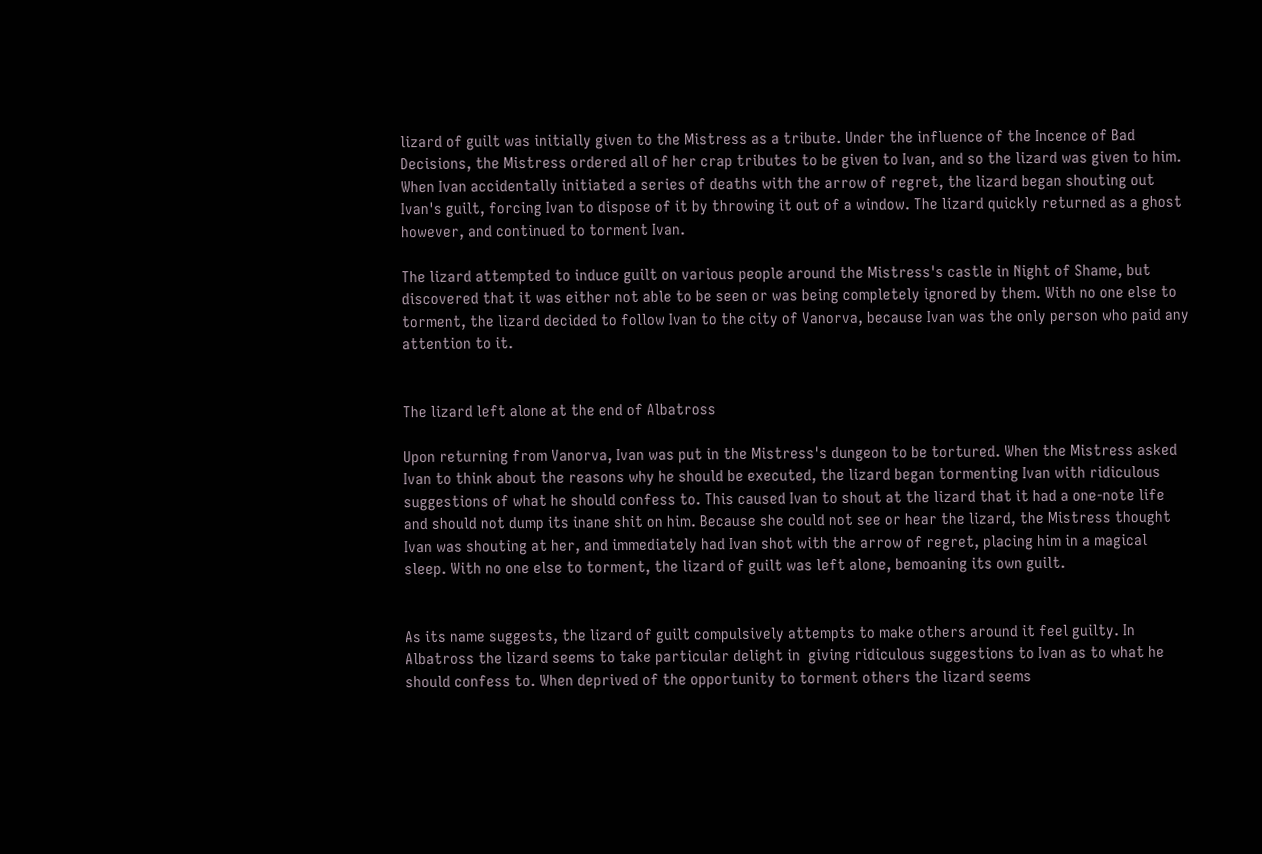lizard of guilt was initially given to the Mistress as a tribute. Under the influence of the Incence of Bad Decisions, the Mistress ordered all of her crap tributes to be given to Ivan, and so the lizard was given to him. When Ivan accidentally initiated a series of deaths with the arrow of regret, the lizard began shouting out Ivan's guilt, forcing Ivan to dispose of it by throwing it out of a window. The lizard quickly returned as a ghost however, and continued to torment Ivan.

The lizard attempted to induce guilt on various people around the Mistress's castle in Night of Shame, but discovered that it was either not able to be seen or was being completely ignored by them. With no one else to torment, the lizard decided to follow Ivan to the city of Vanorva, because Ivan was the only person who paid any attention to it.


The lizard left alone at the end of Albatross

Upon returning from Vanorva, Ivan was put in the Mistress's dungeon to be tortured. When the Mistress asked Ivan to think about the reasons why he should be executed, the lizard began tormenting Ivan with ridiculous suggestions of what he should confess to. This caused Ivan to shout at the lizard that it had a one-note life and should not dump its inane shit on him. Because she could not see or hear the lizard, the Mistress thought Ivan was shouting at her, and immediately had Ivan shot with the arrow of regret, placing him in a magical sleep. With no one else to torment, the lizard of guilt was left alone, bemoaning its own guilt.


As its name suggests, the lizard of guilt compulsively attempts to make others around it feel guilty. In Albatross the lizard seems to take particular delight in  giving ridiculous suggestions to Ivan as to what he should confess to. When deprived of the opportunity to torment others the lizard seems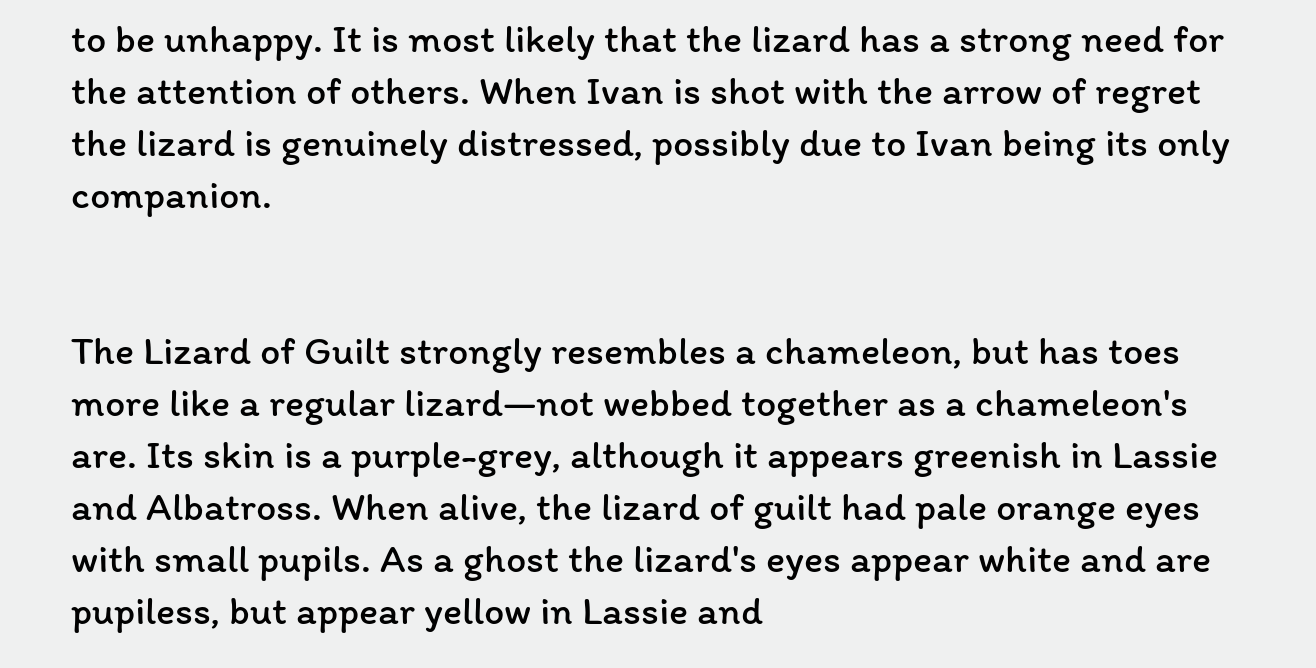to be unhappy. It is most likely that the lizard has a strong need for the attention of others. When Ivan is shot with the arrow of regret the lizard is genuinely distressed, possibly due to Ivan being its only companion.


The Lizard of Guilt strongly resembles a chameleon, but has toes more like a regular lizard—not webbed together as a chameleon's are. Its skin is a purple-grey, although it appears greenish in Lassie and Albatross. When alive, the lizard of guilt had pale orange eyes with small pupils. As a ghost the lizard's eyes appear white and are pupiless, but appear yellow in Lassie and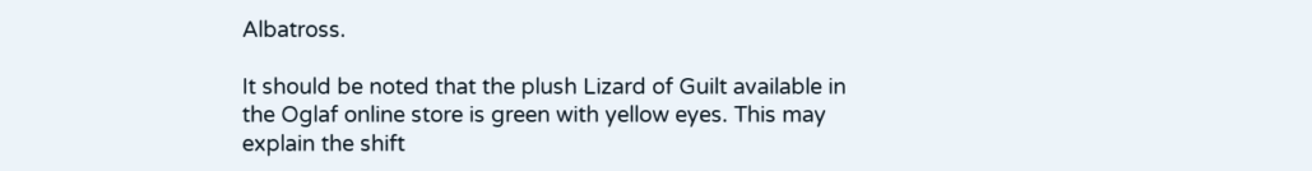Albatross.

It should be noted that the plush Lizard of Guilt available in the Oglaf online store is green with yellow eyes. This may explain the shift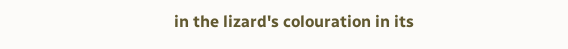in the lizard's colouration in its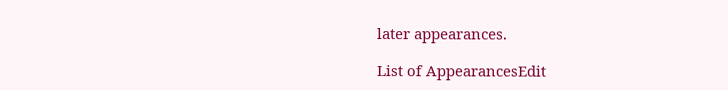later appearances.

List of AppearancesEdit